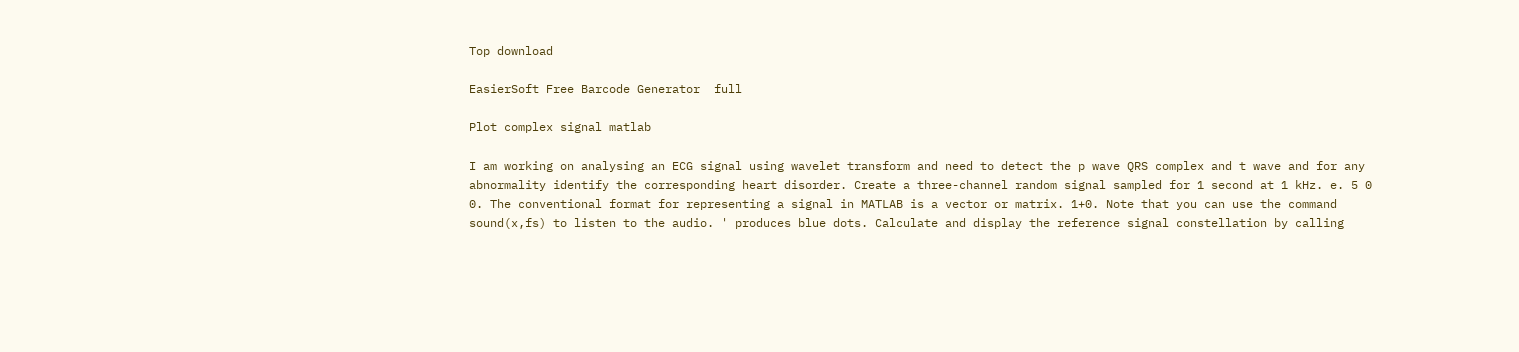Top download

EasierSoft Free Barcode Generator  full

Plot complex signal matlab

I am working on analysing an ECG signal using wavelet transform and need to detect the p wave QRS complex and t wave and for any abnormality identify the corresponding heart disorder. Create a three-channel random signal sampled for 1 second at 1 kHz. e. 5 0 0. The conventional format for representing a signal in MATLAB is a vector or matrix. 1+0. Note that you can use the command sound(x,fs) to listen to the audio. ' produces blue dots. Calculate and display the reference signal constellation by calling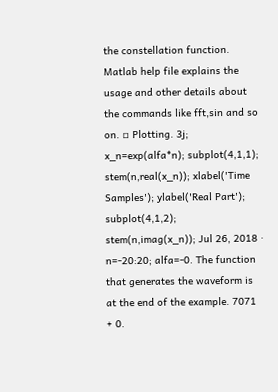the constellation function. Matlab help file explains the usage and other details about the commands like fft,sin and so on. ▫ Plotting. 3j; x_n=exp(alfa*n); subplot(4,1,1); stem(n,real(x_n)); xlabel('Time Samples'); ylabel('Real Part'); subplot(4,1,2); stem(n,imag(x_n)); Jul 26, 2018 · n=-20:20; alfa=-0. The function that generates the waveform is at the end of the example. 7071 + 0.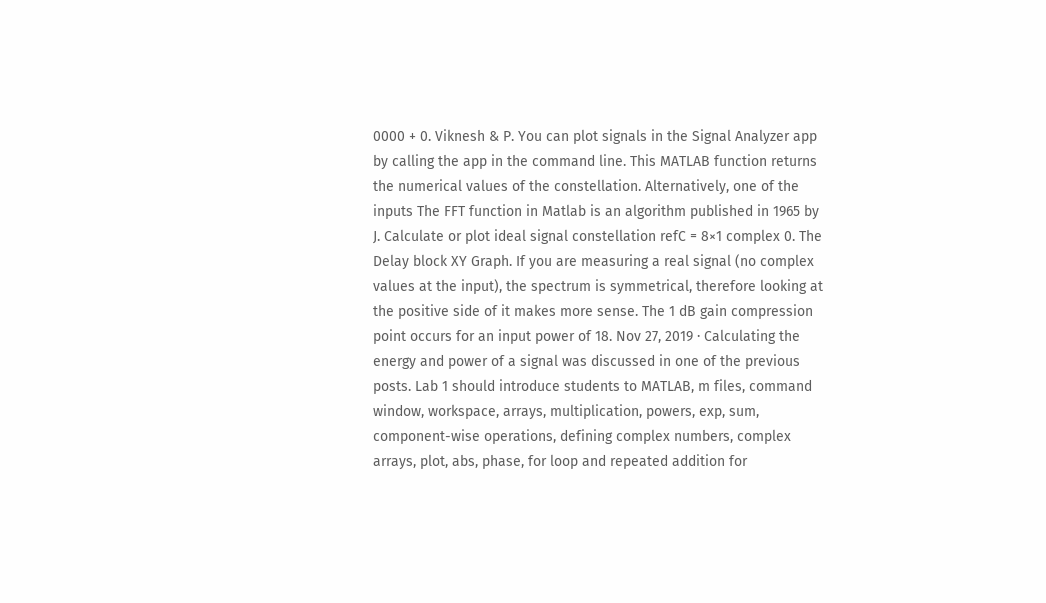0000 + 0. Viknesh & P. You can plot signals in the Signal Analyzer app by calling the app in the command line. This MATLAB function returns the numerical values of the constellation. Alternatively, one of the inputs The FFT function in Matlab is an algorithm published in 1965 by J. Calculate or plot ideal signal constellation refC = 8×1 complex 0. The Delay block XY Graph. If you are measuring a real signal (no complex values at the input), the spectrum is symmetrical, therefore looking at the positive side of it makes more sense. The 1 dB gain compression point occurs for an input power of 18. Nov 27, 2019 · Calculating the energy and power of a signal was discussed in one of the previous posts. Lab 1 should introduce students to MATLAB, m files, command window, workspace, arrays, multiplication, powers, exp, sum, component-wise operations, defining complex numbers, complex arrays, plot, abs, phase, for loop and repeated addition for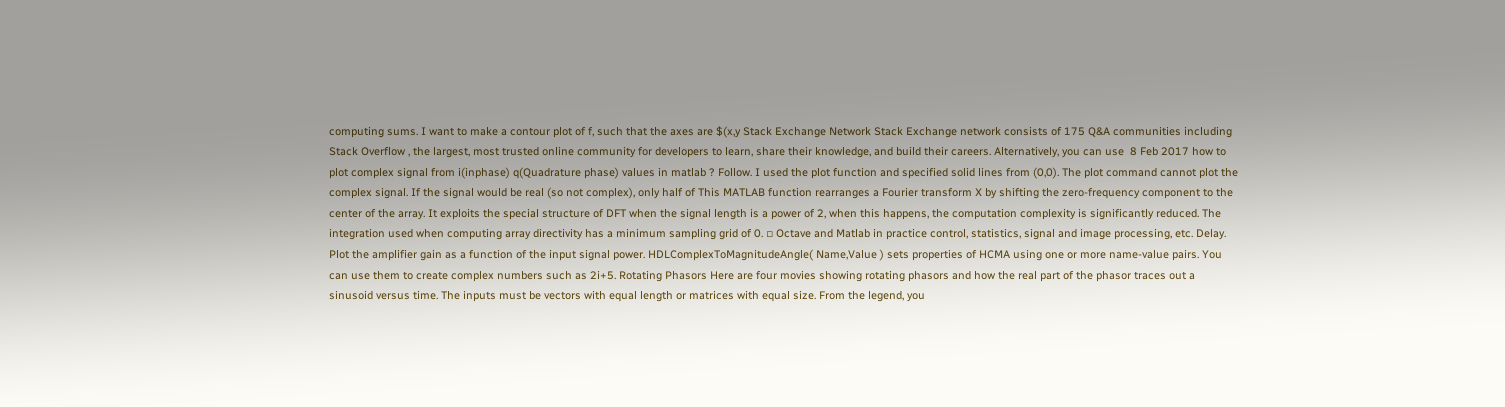computing sums. I want to make a contour plot of f, such that the axes are $(x,y Stack Exchange Network Stack Exchange network consists of 175 Q&A communities including Stack Overflow , the largest, most trusted online community for developers to learn, share their knowledge, and build their careers. Alternatively, you can use  8 Feb 2017 how to plot complex signal from i(inphase) q(Quadrature phase) values in matlab ? Follow. I used the plot function and specified solid lines from (0,0). The plot command cannot plot the complex signal. If the signal would be real (so not complex), only half of This MATLAB function rearranges a Fourier transform X by shifting the zero-frequency component to the center of the array. It exploits the special structure of DFT when the signal length is a power of 2, when this happens, the computation complexity is significantly reduced. The integration used when computing array directivity has a minimum sampling grid of 0. ▫ Octave and Matlab in practice control, statistics, signal and image processing, etc. Delay. Plot the amplifier gain as a function of the input signal power. HDLComplexToMagnitudeAngle( Name,Value ) sets properties of HCMA using one or more name-value pairs. You can use them to create complex numbers such as 2i+5. Rotating Phasors Here are four movies showing rotating phasors and how the real part of the phasor traces out a sinusoid versus time. The inputs must be vectors with equal length or matrices with equal size. From the legend, you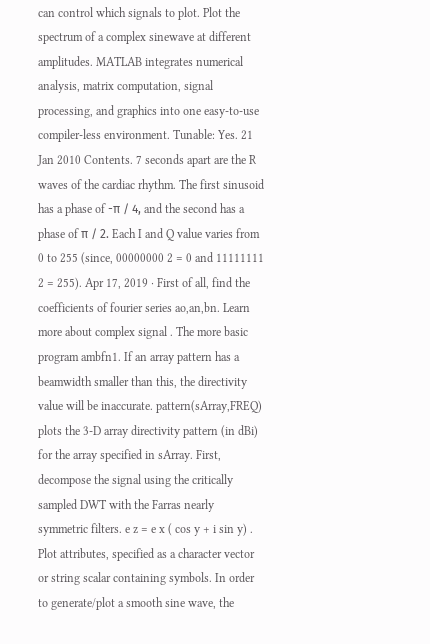can control which signals to plot. Plot the spectrum of a complex sinewave at different amplitudes. MATLAB integrates numerical analysis, matrix computation, signal processing, and graphics into one easy-to-use compiler-less environment. Tunable: Yes. 21 Jan 2010 Contents. 7 seconds apart are the R waves of the cardiac rhythm. The first sinusoid has a phase of -π / 4, and the second has a phase of π / 2. Each I and Q value varies from 0 to 255 (since, 00000000 2 = 0 and 11111111 2 = 255). Apr 17, 2019 · First of all, find the coefficients of fourier series ao,an,bn. Learn more about complex signal . The more basic program ambfn1. If an array pattern has a beamwidth smaller than this, the directivity value will be inaccurate. pattern(sArray,FREQ) plots the 3-D array directivity pattern (in dBi) for the array specified in sArray. First, decompose the signal using the critically sampled DWT with the Farras nearly symmetric filters. e z = e x ( cos y + i sin y) . Plot attributes, specified as a character vector or string scalar containing symbols. In order to generate/plot a smooth sine wave, the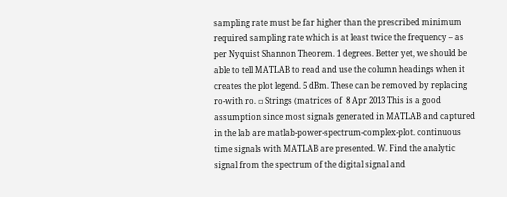sampling rate must be far higher than the prescribed minimum required sampling rate which is at least twice the frequency – as per Nyquist Shannon Theorem. 1 degrees. Better yet, we should be able to tell MATLAB to read and use the column headings when it creates the plot legend. 5 dBm. These can be removed by replacing ro-with ro. ▫ Strings (matrices of  8 Apr 2013 This is a good assumption since most signals generated in MATLAB and captured in the lab are matlab-power-spectrum-complex-plot. continuous time signals with MATLAB are presented. W. Find the analytic signal from the spectrum of the digital signal and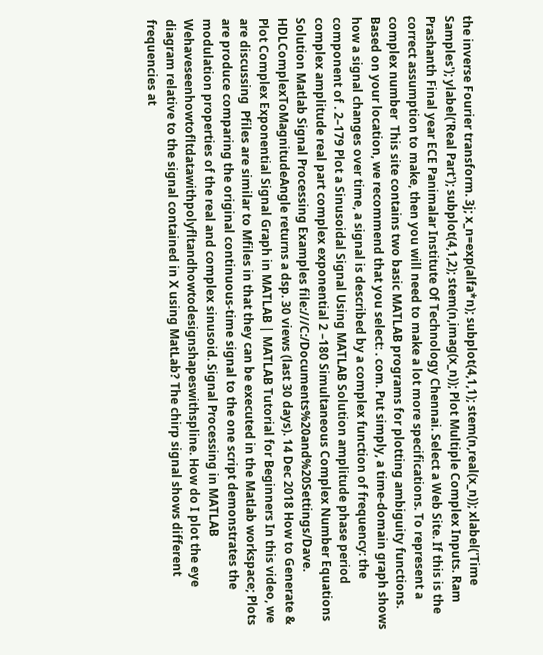the inverse Fourier transform. 3j; x_n=exp(alfa*n); subplot(4,1,1); stem(n,real(x_n)); xlabel('Time Samples'); ylabel('Real Part'); subplot(4,1,2); stem(n,imag(x_n)); Plot Multiple Complex Inputs. Ram Prashanth Final year ECE Panimalar Institute Of Technology Chennai. Select a Web Site. If this is the correct assumption to make, then you will need to make a lot more specifications. To represent a complex number  This site contains two basic MATLAB programs for plotting ambiguity functions. Based on your location, we recommend that you select: . com. Put simply, a time-domain graph shows how a signal changes over time, a signal is described by a complex function of frequency: the component of . 2–179 Plot a Sinusoidal Signal Using MATLAB Solution amplitude phase period complex amplitude real part complex exponential 2 –180 Simultaneous Complex Number Equations Solution Matlab Signal Processing Examples file:///C:/Documents%20and%20Settings/Dave. HDLComplexToMagnitudeAngle returns a dsp. 30 views (last 30 days). 14 Dec 2018 How to Generate & Plot Complex Exponential Signal Graph in MATLAB | MATLAB Tutorial for Beginners In this video, we are discussing  Pfiles are similar to Mfiles in that they can be executed in the Matlab workspace; Plots are produce comparing the original continuous-time signal to the one script demonstrates the modulation properties of the real and complex sinusoid. Signal Processing in MATLAB Wehaveseenhowtofltdatawithpolyfltandhowtodesignshapeswithspline. How do I plot the eye diagram relative to the signal contained in X using MatLab? The chirp signal shows different frequencies at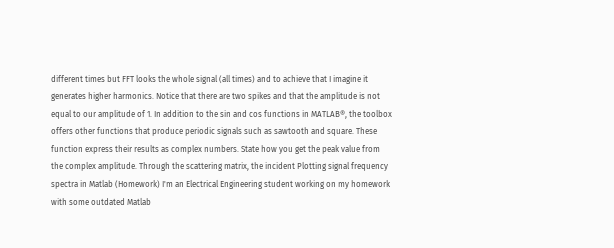different times but FFT looks the whole signal (all times) and to achieve that I imagine it generates higher harmonics. Notice that there are two spikes and that the amplitude is not equal to our amplitude of 1. In addition to the sin and cos functions in MATLAB®, the toolbox offers other functions that produce periodic signals such as sawtooth and square. These function express their results as complex numbers. State how you get the peak value from the complex amplitude. Through the scattering matrix, the incident Plotting signal frequency spectra in Matlab (Homework) I'm an Electrical Engineering student working on my homework with some outdated Matlab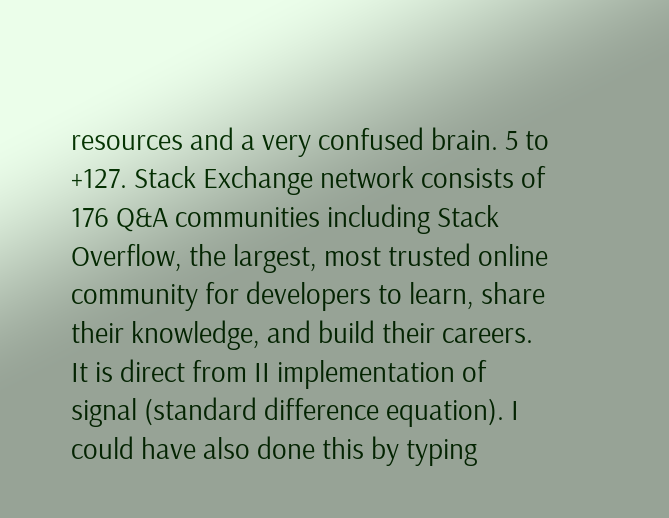resources and a very confused brain. 5 to +127. Stack Exchange network consists of 176 Q&A communities including Stack Overflow, the largest, most trusted online community for developers to learn, share their knowledge, and build their careers. It is direct from II implementation of signal (standard difference equation). I could have also done this by typing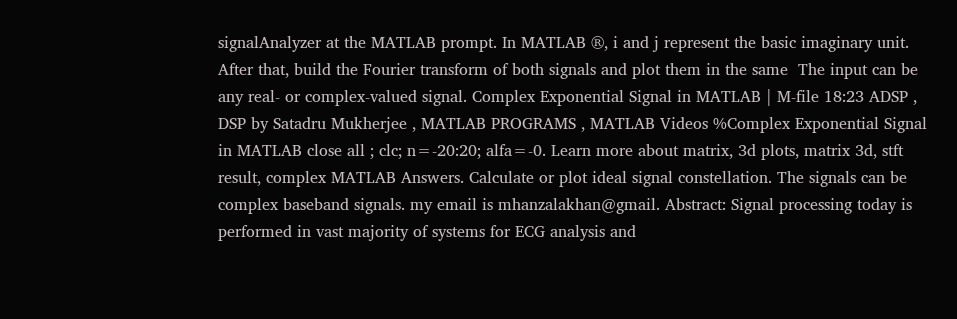signalAnalyzer at the MATLAB prompt. In MATLAB ®, i and j represent the basic imaginary unit. After that, build the Fourier transform of both signals and plot them in the same  The input can be any real- or complex-valued signal. Complex Exponential Signal in MATLAB | M-file 18:23 ADSP , DSP by Satadru Mukherjee , MATLAB PROGRAMS , MATLAB Videos %Complex Exponential Signal in MATLAB close all ; clc; n=-20:20; alfa=-0. Learn more about matrix, 3d plots, matrix 3d, stft result, complex MATLAB Answers. Calculate or plot ideal signal constellation. The signals can be complex baseband signals. my email is mhanzalakhan@gmail. Abstract: Signal processing today is performed in vast majority of systems for ECG analysis and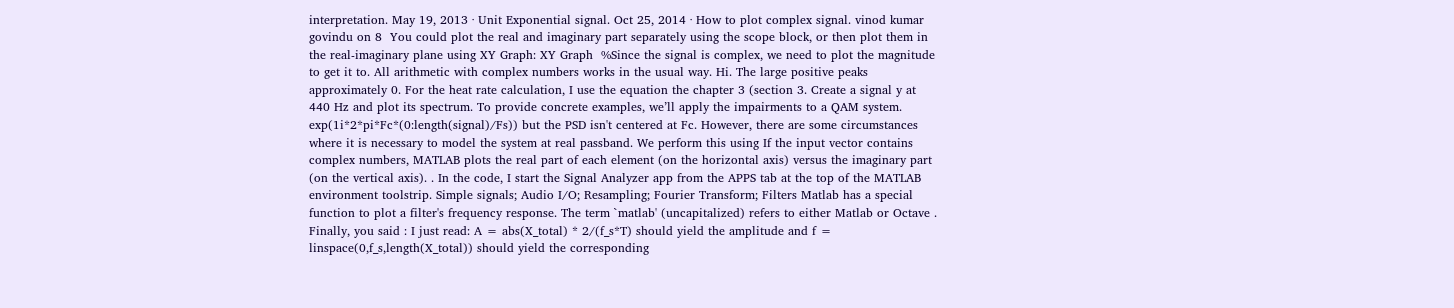interpretation. May 19, 2013 · Unit Exponential signal. Oct 25, 2014 · How to plot complex signal. vinod kumar govindu on 8  You could plot the real and imaginary part separately using the scope block, or then plot them in the real-imaginary plane using XY Graph: XY Graph  %Since the signal is complex, we need to plot the magnitude to get it to. All arithmetic with complex numbers works in the usual way. Hi. The large positive peaks approximately 0. For the heat rate calculation, I use the equation the chapter 3 (section 3. Create a signal y at 440 Hz and plot its spectrum. To provide concrete examples, we’ll apply the impairments to a QAM system. exp(1i*2*pi*Fc*(0:length(signal)/Fs)) but the PSD isn't centered at Fc. However, there are some circumstances where it is necessary to model the system at real passband. We perform this using If the input vector contains complex numbers, MATLAB plots the real part of each element (on the horizontal axis) versus the imaginary part (on the vertical axis). . In the code, I start the Signal Analyzer app from the APPS tab at the top of the MATLAB environment toolstrip. Simple signals; Audio I/O; Resampling; Fourier Transform; Filters Matlab has a special function to plot a filter's frequency response. The term `matlab' (uncapitalized) refers to either Matlab or Octave . Finally, you said : I just read: A = abs(X_total) * 2/(f_s*T) should yield the amplitude and f = linspace(0,f_s,length(X_total)) should yield the corresponding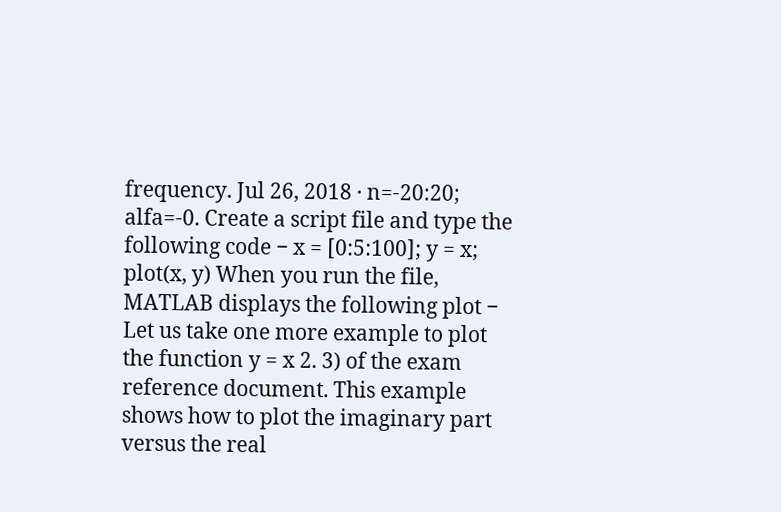frequency. Jul 26, 2018 · n=-20:20; alfa=-0. Create a script file and type the following code − x = [0:5:100]; y = x; plot(x, y) When you run the file, MATLAB displays the following plot − Let us take one more example to plot the function y = x 2. 3) of the exam reference document. This example shows how to plot the imaginary part versus the real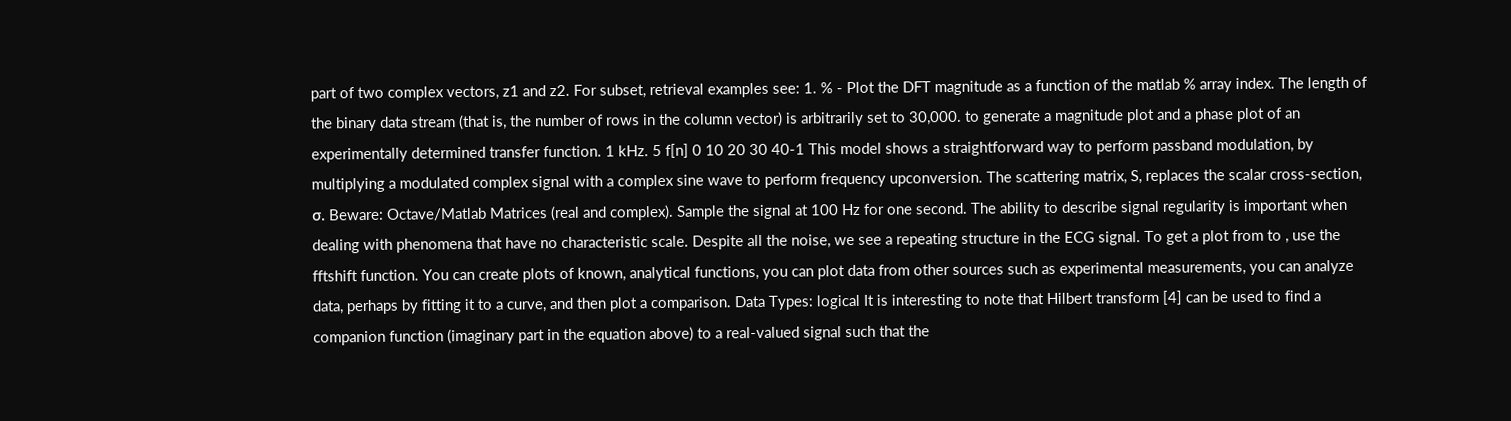part of two complex vectors, z1 and z2. For subset, retrieval examples see: 1. % - Plot the DFT magnitude as a function of the matlab % array index. The length of the binary data stream (that is, the number of rows in the column vector) is arbitrarily set to 30,000. to generate a magnitude plot and a phase plot of an experimentally determined transfer function. 1 kHz. 5 f[n] 0 10 20 30 40-1 This model shows a straightforward way to perform passband modulation, by multiplying a modulated complex signal with a complex sine wave to perform frequency upconversion. The scattering matrix, S, replaces the scalar cross-section, σ. Beware: Octave/Matlab Matrices (real and complex). Sample the signal at 100 Hz for one second. The ability to describe signal regularity is important when dealing with phenomena that have no characteristic scale. Despite all the noise, we see a repeating structure in the ECG signal. To get a plot from to , use the fftshift function. You can create plots of known, analytical functions, you can plot data from other sources such as experimental measurements, you can analyze data, perhaps by fitting it to a curve, and then plot a comparison. Data Types: logical It is interesting to note that Hilbert transform [4] can be used to find a companion function (imaginary part in the equation above) to a real-valued signal such that the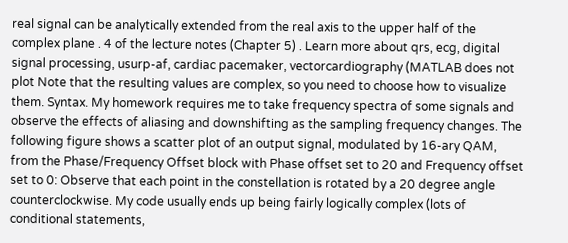real signal can be analytically extended from the real axis to the upper half of the complex plane . 4 of the lecture notes (Chapter 5) . Learn more about qrs, ecg, digital signal processing, usurp-af, cardiac pacemaker, vectorcardiography (MATLAB does not plot Note that the resulting values are complex, so you need to choose how to visualize them. Syntax. My homework requires me to take frequency spectra of some signals and observe the effects of aliasing and downshifting as the sampling frequency changes. The following figure shows a scatter plot of an output signal, modulated by 16-ary QAM, from the Phase/Frequency Offset block with Phase offset set to 20 and Frequency offset set to 0: Observe that each point in the constellation is rotated by a 20 degree angle counterclockwise. My code usually ends up being fairly logically complex (lots of conditional statements,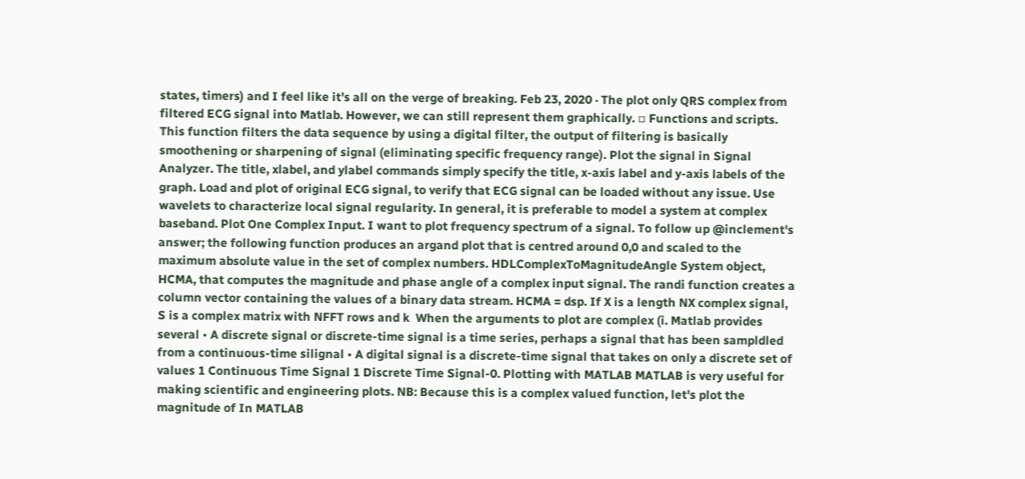states, timers) and I feel like it’s all on the verge of breaking. Feb 23, 2020 · The plot only QRS complex from filtered ECG signal into Matlab. However, we can still represent them graphically. ▫ Functions and scripts. This function filters the data sequence by using a digital filter, the output of filtering is basically smoothening or sharpening of signal (eliminating specific frequency range). Plot the signal in Signal Analyzer. The title, xlabel, and ylabel commands simply specify the title, x-axis label and y-axis labels of the graph. Load and plot of original ECG signal, to verify that ECG signal can be loaded without any issue. Use wavelets to characterize local signal regularity. In general, it is preferable to model a system at complex baseband. Plot One Complex Input. I want to plot frequency spectrum of a signal. To follow up @inclement's answer; the following function produces an argand plot that is centred around 0,0 and scaled to the maximum absolute value in the set of complex numbers. HDLComplexToMagnitudeAngle System object, HCMA, that computes the magnitude and phase angle of a complex input signal. The randi function creates a column vector containing the values of a binary data stream. HCMA = dsp. If X is a length NX complex signal, S is a complex matrix with NFFT rows and k  When the arguments to plot are complex (i. Matlab provides several • A discrete signal or discrete‐time signal is a time series, perhaps a signal that has been sampldled from a continuous‐time silignal • A digital signal is a discrete‐time signal that takes on only a discrete set of values 1 Continuous Time Signal 1 Discrete Time Signal-0. Plotting with MATLAB MATLAB is very useful for making scientific and engineering plots. NB: Because this is a complex valued function, let's plot the magnitude of In MATLAB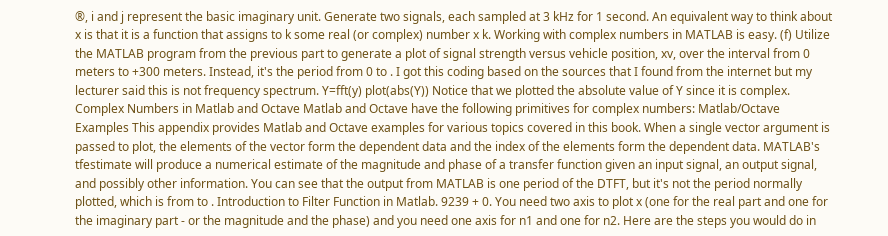®, i and j represent the basic imaginary unit. Generate two signals, each sampled at 3 kHz for 1 second. An equivalent way to think about x is that it is a function that assigns to k some real (or complex) number x k. Working with complex numbers in MATLAB is easy. (f) Utilize the MATLAB program from the previous part to generate a plot of signal strength versus vehicle position, xv, over the interval from 0 meters to +300 meters. Instead, it's the period from 0 to . I got this coding based on the sources that I found from the internet but my lecturer said this is not frequency spectrum. Y=fft(y) plot(abs(Y)) Notice that we plotted the absolute value of Y since it is complex. Complex Numbers in Matlab and Octave Matlab and Octave have the following primitives for complex numbers: Matlab/Octave Examples This appendix provides Matlab and Octave examples for various topics covered in this book. When a single vector argument is passed to plot, the elements of the vector form the dependent data and the index of the elements form the dependent data. MATLAB's tfestimate will produce a numerical estimate of the magnitude and phase of a transfer function given an input signal, an output signal, and possibly other information. You can see that the output from MATLAB is one period of the DTFT, but it's not the period normally plotted, which is from to . Introduction to Filter Function in Matlab. 9239 + 0. You need two axis to plot x (one for the real part and one for the imaginary part - or the magnitude and the phase) and you need one axis for n1 and one for n2. Here are the steps you would do in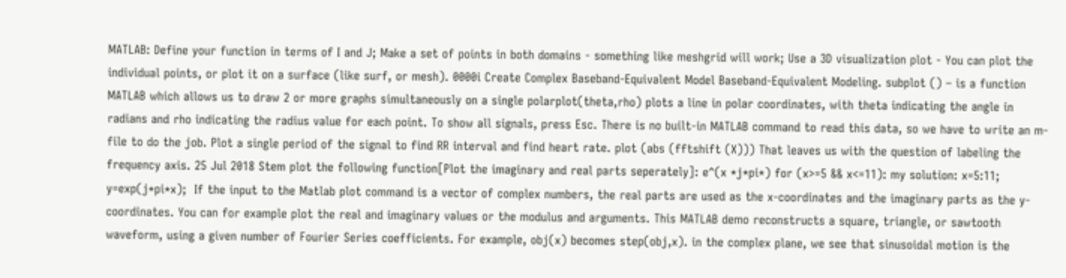MATLAB: Define your function in terms of I and J; Make a set of points in both domains - something like meshgrid will work; Use a 3D visualization plot - You can plot the individual points, or plot it on a surface (like surf, or mesh). 0000i Create Complex Baseband-Equivalent Model Baseband-Equivalent Modeling. subplot () – is a function MATLAB which allows us to draw 2 or more graphs simultaneously on a single polarplot(theta,rho) plots a line in polar coordinates, with theta indicating the angle in radians and rho indicating the radius value for each point. To show all signals, press Esc. There is no built-in MATLAB command to read this data, so we have to write an m-file to do the job. Plot a single period of the signal to find RR interval and find heart rate. plot (abs (fftshift (X))) That leaves us with the question of labeling the frequency axis. 25 Jul 2018 Stem plot the following function[Plot the imaginary and real parts seperately]: e^(x *j*pi*) for (x>=5 && x<=11): my solution: x=5:11; y=exp(j*pi*x);  If the input to the Matlab plot command is a vector of complex numbers, the real parts are used as the x-coordinates and the imaginary parts as the y-coordinates. You can for example plot the real and imaginary values or the modulus and arguments. This MATLAB demo reconstructs a square, triangle, or sawtooth waveform, using a given number of Fourier Series coefficients. For example, obj(x) becomes step(obj,x). in the complex plane, we see that sinusoidal motion is the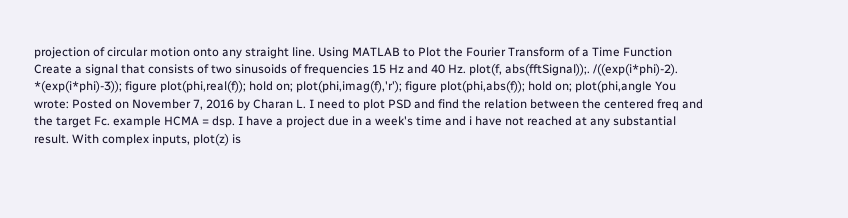projection of circular motion onto any straight line. Using MATLAB to Plot the Fourier Transform of a Time Function Create a signal that consists of two sinusoids of frequencies 15 Hz and 40 Hz. plot(f, abs(fftSignal));. /((exp(i*phi)-2). *(exp(i*phi)-3)); figure plot(phi,real(f)); hold on; plot(phi,imag(f),'r'); figure plot(phi,abs(f)); hold on; plot(phi,angle You wrote: Posted on November 7, 2016 by Charan L. I need to plot PSD and find the relation between the centered freq and the target Fc. example HCMA = dsp. I have a project due in a week's time and i have not reached at any substantial result. With complex inputs, plot(z) is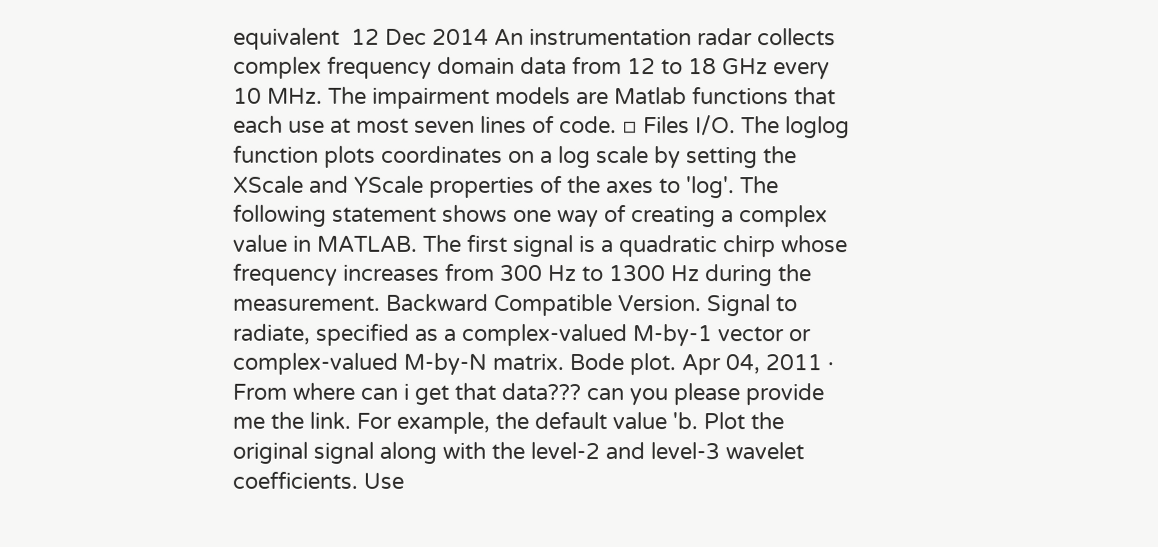equivalent  12 Dec 2014 An instrumentation radar collects complex frequency domain data from 12 to 18 GHz every 10 MHz. The impairment models are Matlab functions that each use at most seven lines of code. ▫ Files I/O. The loglog function plots coordinates on a log scale by setting the XScale and YScale properties of the axes to 'log'. The following statement shows one way of creating a complex value in MATLAB. The first signal is a quadratic chirp whose frequency increases from 300 Hz to 1300 Hz during the measurement. Backward Compatible Version. Signal to radiate, specified as a complex-valued M-by-1 vector or complex-valued M-by-N matrix. Bode plot. Apr 04, 2011 · From where can i get that data??? can you please provide me the link. For example, the default value 'b. Plot the original signal along with the level-2 and level-3 wavelet coefficients. Use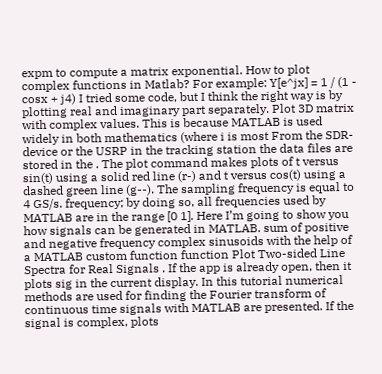expm to compute a matrix exponential. How to plot complex functions in Matlab? For example: Y[e^jx] = 1 / (1 - cosx + j4) I tried some code, but I think the right way is by plotting real and imaginary part separately. Plot 3D matrix with complex values. This is because MATLAB is used widely in both mathematics (where i is most From the SDR-device or the USRP in the tracking station the data files are stored in the . The plot command makes plots of t versus sin(t) using a solid red line (r-) and t versus cos(t) using a dashed green line (g--). The sampling frequency is equal to 4 GS/s. frequency; by doing so, all frequencies used by MATLAB are in the range [0 1]. Here I’m going to show you how signals can be generated in MATLAB. sum of positive and negative frequency complex sinusoids with the help of a MATLAB custom function function Plot Two-sided Line Spectra for Real Signals . If the app is already open, then it plots sig in the current display. In this tutorial numerical methods are used for finding the Fourier transform of continuous time signals with MATLAB are presented. If the signal is complex, plots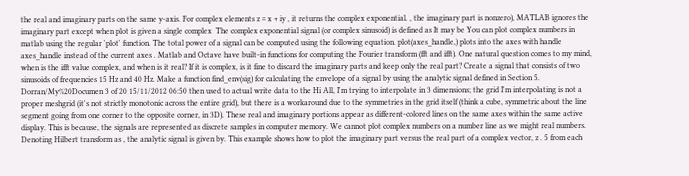the real and imaginary parts on the same y-axis. For complex elements z = x + iy , it returns the complex exponential. , the imaginary part is nonzero), MATLAB ignores the imaginary part except when plot is given a single complex  The complex exponential signal (or complex sinusoid) is defined as It may be You can plot complex numbers in matlab using the regular 'plot' function. The total power of a signal can be computed using the following equation. plot(axes_handle,) plots into the axes with handle axes_handle instead of the current axes . Matlab and Octave have built-in functions for computing the Fourier transform (fft and ifft). One natural question comes to my mind, when is the ifft value complex, and when is it real? If it is complex, is it fine to discard the imaginary parts and keep only the real part? Create a signal that consists of two sinusoids of frequencies 15 Hz and 40 Hz. Make a function find_env(sig) for calculating the envelope of a signal by using the analytic signal defined in Section 5. Dorran/My%20Documen 3 of 20 15/11/2012 06:50 then used to actual write data to the Hi All, I'm trying to interpolate in 3 dimensions; the grid I'm interpolating is not a proper meshgrid (it's not strictly monotonic across the entire grid), but there is a workaround due to the symmetries in the grid itself (think a cube, symmetric about the line segment going from one corner to the opposite corner, in 3D). These real and imaginary portions appear as different-colored lines on the same axes within the same active display. This is because, the signals are represented as discrete samples in computer memory. We cannot plot complex numbers on a number line as we might real numbers. Denoting Hilbert transform as , the analytic signal is given by. This example shows how to plot the imaginary part versus the real part of a complex vector, z . 5 from each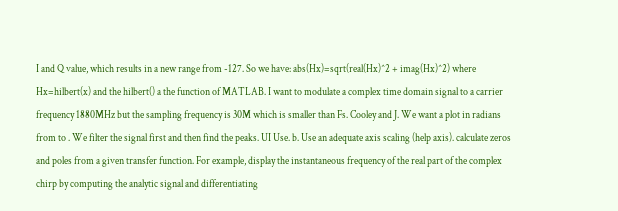I and Q value, which results in a new range from -127. So we have: abs(Hx)=sqrt(real(Hx)^2 + imag(Hx)^2) where Hx=hilbert(x) and the hilbert() a the function of MATLAB. I want to modulate a complex time domain signal to a carrier frequency 1880MHz but the sampling frequency is 30M which is smaller than Fs. Cooley and J. We want a plot in radians from to . We filter the signal first and then find the peaks. UI Use. b. Use an adequate axis scaling (help axis). calculate zeros and poles from a given transfer function. For example, display the instantaneous frequency of the real part of the complex chirp by computing the analytic signal and differentiating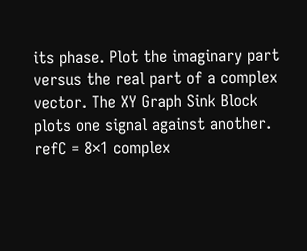its phase. Plot the imaginary part versus the real part of a complex vector. The XY Graph Sink Block plots one signal against another. refC = 8×1 complex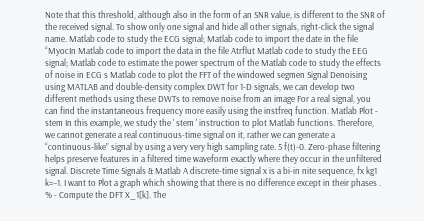Note that this threshold, although also in the form of an SNR value, is different to the SNR of the received signal. To show only one signal and hide all other signals, right-click the signal name. Matlab code to study the ECG signal; Matlab code to import the date in the file “MyocIn Matlab code to import the data in the file Atrflut Matlab code to study the EEG signal; Matlab code to estimate the power spectrum of the Matlab code to study the effects of noise in ECG s Matlab code to plot the FFT of the windowed segmen Signal Denoising using MATLAB and double-density complex DWT for 1-D signals, we can develop two different methods using these DWTs to remove noise from an image For a real signal, you can find the instantaneous frequency more easily using the instfreq function. Matlab Plot - stem In this example, we study the ' stem ' instruction to plot Matlab functions. Therefore, we cannot generate a real continuous-time signal on it, rather we can generate a “continuous-like” signal by using a very very high sampling rate. 5 f(t)-0. Zero-phase filtering helps preserve features in a filtered time waveform exactly where they occur in the unfiltered signal. Discrete Time Signals & Matlab A discrete-time signal x is a bi-in nite sequence, fx kg1 k=−1. I want to Plot a graph which showing that there is no difference except in their phases . % - Compute the DFT X_1[k]. The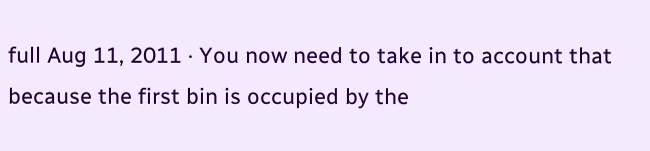full Aug 11, 2011 · You now need to take in to account that because the first bin is occupied by the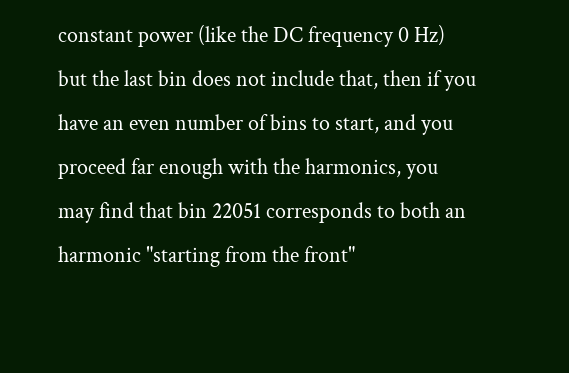constant power (like the DC frequency 0 Hz) but the last bin does not include that, then if you have an even number of bins to start, and you proceed far enough with the harmonics, you may find that bin 22051 corresponds to both an harmonic "starting from the front"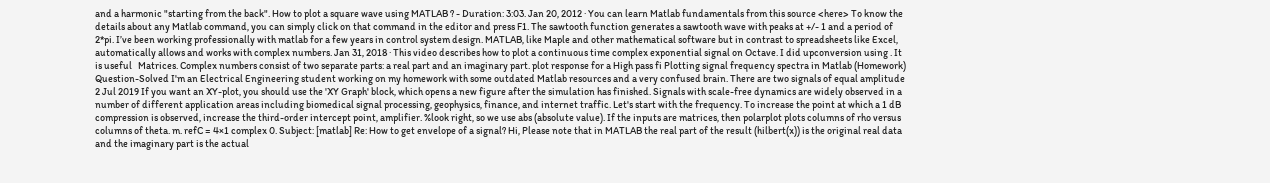and a harmonic "starting from the back". How to plot a square wave using MATLAB ? - Duration: 3:03. Jan 20, 2012 · You can learn Matlab fundamentals from this source <here> To know the details about any Matlab command, you can simply click on that command in the editor and press F1. The sawtooth function generates a sawtooth wave with peaks at +/- 1 and a period of 2*pi. I’ve been working professionally with matlab for a few years in control system design. MATLAB, like Maple and other mathematical software but in contrast to spreadsheets like Excel, automatically allows and works with complex numbers. Jan 31, 2018 · This video describes how to plot a continuous time complex exponential signal on Octave. I did upconversion using . It is useful   Matrices. Complex numbers consist of two separate parts: a real part and an imaginary part. plot response for a High pass fi Plotting signal frequency spectra in Matlab (Homework) Question-Solved I'm an Electrical Engineering student working on my homework with some outdated Matlab resources and a very confused brain. There are two signals of equal amplitude  2 Jul 2019 If you want an XY-plot, you should use the 'XY Graph' block, which opens a new figure after the simulation has finished. Signals with scale-free dynamics are widely observed in a number of different application areas including biomedical signal processing, geophysics, finance, and internet traffic. Let's start with the frequency. To increase the point at which a 1 dB compression is observed, increase the third-order intercept point, amplifier. %look right, so we use abs (absolute value). If the inputs are matrices, then polarplot plots columns of rho versus columns of theta. m. refC = 4×1 complex 0. Subject: [matlab] Re: How to get envelope of a signal? Hi, Please note that in MATLAB the real part of the result (hilbert(x)) is the original real data and the imaginary part is the actual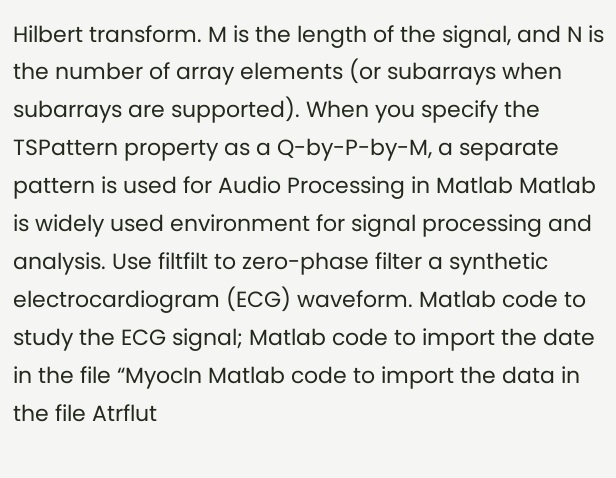Hilbert transform. M is the length of the signal, and N is the number of array elements (or subarrays when subarrays are supported). When you specify the TSPattern property as a Q-by-P-by-M, a separate pattern is used for Audio Processing in Matlab Matlab is widely used environment for signal processing and analysis. Use filtfilt to zero-phase filter a synthetic electrocardiogram (ECG) waveform. Matlab code to study the ECG signal; Matlab code to import the date in the file “MyocIn Matlab code to import the data in the file Atrflut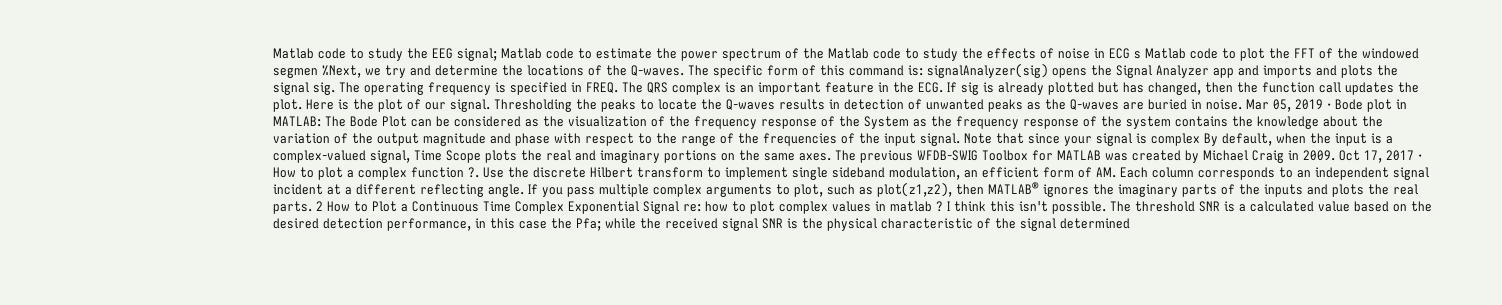Matlab code to study the EEG signal; Matlab code to estimate the power spectrum of the Matlab code to study the effects of noise in ECG s Matlab code to plot the FFT of the windowed segmen %Next, we try and determine the locations of the Q-waves. The specific form of this command is: signalAnalyzer(sig) opens the Signal Analyzer app and imports and plots the signal sig. The operating frequency is specified in FREQ. The QRS complex is an important feature in the ECG. If sig is already plotted but has changed, then the function call updates the plot. Here is the plot of our signal. Thresholding the peaks to locate the Q-waves results in detection of unwanted peaks as the Q-waves are buried in noise. Mar 05, 2019 · Bode plot in MATLAB: The Bode Plot can be considered as the visualization of the frequency response of the System as the frequency response of the system contains the knowledge about the variation of the output magnitude and phase with respect to the range of the frequencies of the input signal. Note that since your signal is complex By default, when the input is a complex-valued signal, Time Scope plots the real and imaginary portions on the same axes. The previous WFDB-SWIG Toolbox for MATLAB was created by Michael Craig in 2009. Oct 17, 2017 · How to plot a complex function ?. Use the discrete Hilbert transform to implement single sideband modulation, an efficient form of AM. Each column corresponds to an independent signal incident at a different reflecting angle. If you pass multiple complex arguments to plot, such as plot(z1,z2), then MATLAB® ignores the imaginary parts of the inputs and plots the real parts. 2 How to Plot a Continuous Time Complex Exponential Signal re: how to plot complex values in matlab ? I think this isn't possible. The threshold SNR is a calculated value based on the desired detection performance, in this case the Pfa; while the received signal SNR is the physical characteristic of the signal determined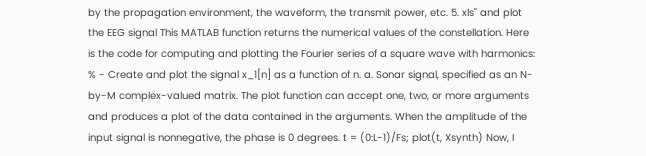by the propagation environment, the waveform, the transmit power, etc. 5. xls" and plot the EEG signal This MATLAB function returns the numerical values of the constellation. Here is the code for computing and plotting the Fourier series of a square wave with harmonics: % - Create and plot the signal x_1[n] as a function of n. a. Sonar signal, specified as an N-by-M complex-valued matrix. The plot function can accept one, two, or more arguments and produces a plot of the data contained in the arguments. When the amplitude of the input signal is nonnegative, the phase is 0 degrees. t = (0:L-1)/Fs; plot(t, Xsynth) Now, I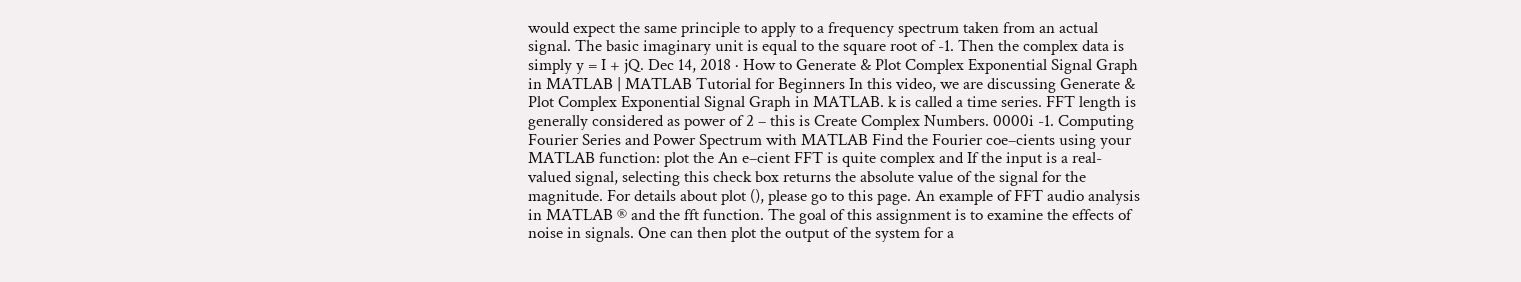would expect the same principle to apply to a frequency spectrum taken from an actual signal. The basic imaginary unit is equal to the square root of -1. Then the complex data is simply y = I + jQ. Dec 14, 2018 · How to Generate & Plot Complex Exponential Signal Graph in MATLAB | MATLAB Tutorial for Beginners In this video, we are discussing Generate & Plot Complex Exponential Signal Graph in MATLAB. k is called a time series. FFT length is generally considered as power of 2 – this is Create Complex Numbers. 0000i -1. Computing Fourier Series and Power Spectrum with MATLAB Find the Fourier coe–cients using your MATLAB function: plot the An e–cient FFT is quite complex and If the input is a real-valued signal, selecting this check box returns the absolute value of the signal for the magnitude. For details about plot (), please go to this page. An example of FFT audio analysis in MATLAB ® and the fft function. The goal of this assignment is to examine the effects of noise in signals. One can then plot the output of the system for a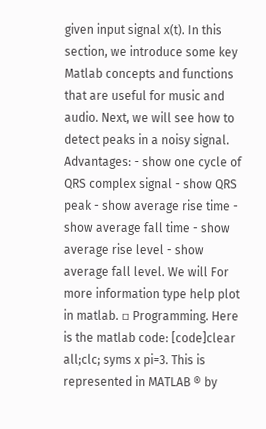given input signal x(t). In this section, we introduce some key Matlab concepts and functions that are useful for music and audio. Next, we will see how to detect peaks in a noisy signal. Advantages: - show one cycle of QRS complex signal - show QRS peak - show average rise time - show average fall time - show average rise level - show average fall level. We will For more information type help plot in matlab. ▫ Programming. Here is the matlab code: [code]clear all;clc; syms x pi=3. This is represented in MATLAB ® by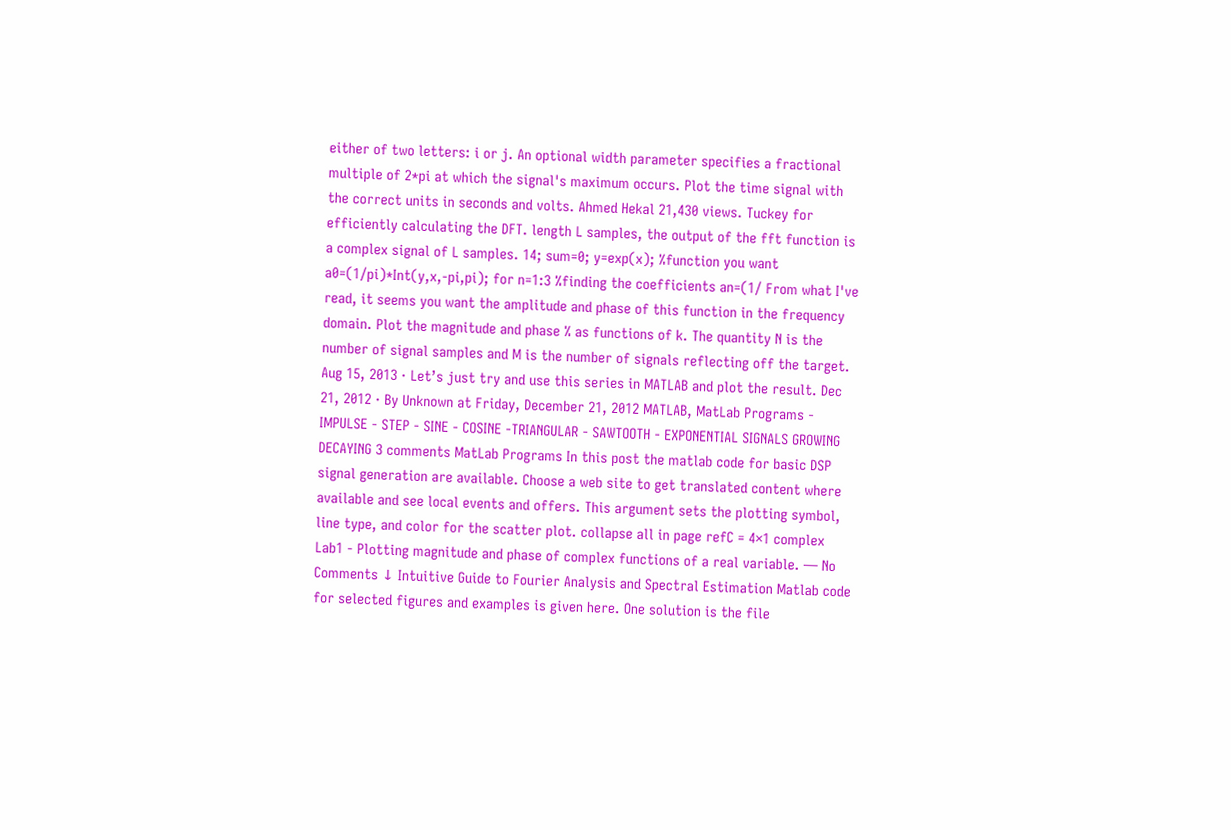either of two letters: i or j. An optional width parameter specifies a fractional multiple of 2*pi at which the signal's maximum occurs. Plot the time signal with the correct units in seconds and volts. Ahmed Hekal 21,430 views. Tuckey for efficiently calculating the DFT. length L samples, the output of the fft function is a complex signal of L samples. 14; sum=0; y=exp(x); %function you want a0=(1/pi)*Int(y,x,-pi,pi); for n=1:3 %finding the coefficients an=(1/ From what I've read, it seems you want the amplitude and phase of this function in the frequency domain. Plot the magnitude and phase % as functions of k. The quantity N is the number of signal samples and M is the number of signals reflecting off the target. Aug 15, 2013 · Let’s just try and use this series in MATLAB and plot the result. Dec 21, 2012 · By Unknown at Friday, December 21, 2012 MATLAB, MatLab Programs - IMPULSE - STEP - SINE - COSINE -TRIANGULAR - SAWTOOTH - EXPONENTIAL SIGNALS GROWING DECAYING 3 comments MatLab Programs In this post the matlab code for basic DSP signal generation are available. Choose a web site to get translated content where available and see local events and offers. This argument sets the plotting symbol, line type, and color for the scatter plot. collapse all in page refC = 4×1 complex Lab1 - Plotting magnitude and phase of complex functions of a real variable. — No Comments ↓ Intuitive Guide to Fourier Analysis and Spectral Estimation Matlab code for selected figures and examples is given here. One solution is the file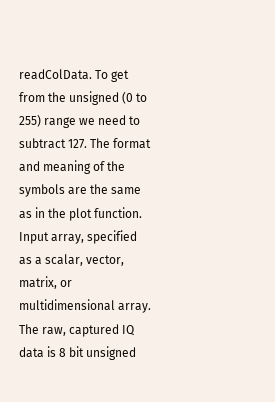readColData. To get from the unsigned (0 to 255) range we need to subtract 127. The format and meaning of the symbols are the same as in the plot function. Input array, specified as a scalar, vector, matrix, or multidimensional array. The raw, captured IQ data is 8 bit unsigned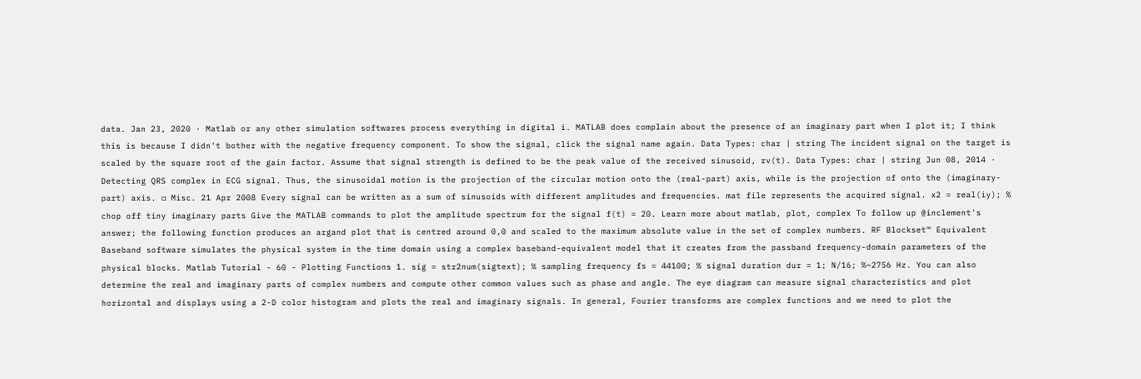data. Jan 23, 2020 · Matlab or any other simulation softwares process everything in digital i. MATLAB does complain about the presence of an imaginary part when I plot it; I think this is because I didn't bother with the negative frequency component. To show the signal, click the signal name again. Data Types: char | string The incident signal on the target is scaled by the square root of the gain factor. Assume that signal strength is defined to be the peak value of the received sinusoid, rv(t). Data Types: char | string Jun 08, 2014 · Detecting QRS complex in ECG signal. Thus, the sinusoidal motion is the projection of the circular motion onto the (real-part) axis, while is the projection of onto the (imaginary-part) axis. ▫ Misc. 21 Apr 2008 Every signal can be written as a sum of sinusoids with different amplitudes and frequencies. mat file represents the acquired signal. x2 = real(iy); % chop off tiny imaginary parts Give the MATLAB commands to plot the amplitude spectrum for the signal f(t) = 20. Learn more about matlab, plot, complex To follow up @inclement's answer; the following function produces an argand plot that is centred around 0,0 and scaled to the maximum absolute value in the set of complex numbers. RF Blockset™ Equivalent Baseband software simulates the physical system in the time domain using a complex baseband-equivalent model that it creates from the passband frequency-domain parameters of the physical blocks. Matlab Tutorial - 60 - Plotting Functions 1. sig = str2num(sigtext); % sampling frequency fs = 44100; % signal duration dur = 1; N/16; %~2756 Hz. You can also determine the real and imaginary parts of complex numbers and compute other common values such as phase and angle. The eye diagram can measure signal characteristics and plot horizontal and displays using a 2-D color histogram and plots the real and imaginary signals. In general, Fourier transforms are complex functions and we need to plot the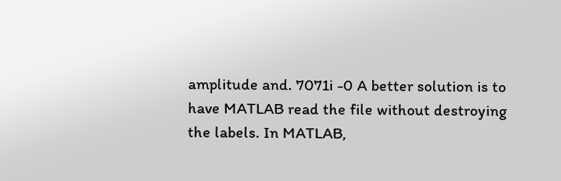amplitude and. 7071i -0 A better solution is to have MATLAB read the file without destroying the labels. In MATLAB,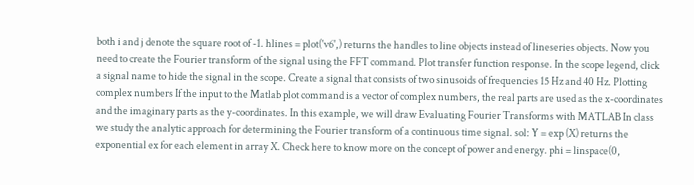both i and j denote the square root of -1. hlines = plot('v6',) returns the handles to line objects instead of lineseries objects. Now you need to create the Fourier transform of the signal using the FFT command. Plot transfer function response. In the scope legend, click a signal name to hide the signal in the scope. Create a signal that consists of two sinusoids of frequencies 15 Hz and 40 Hz. Plotting complex numbers If the input to the Matlab plot command is a vector of complex numbers, the real parts are used as the x-coordinates and the imaginary parts as the y-coordinates. In this example, we will draw Evaluating Fourier Transforms with MATLAB In class we study the analytic approach for determining the Fourier transform of a continuous time signal. sol: Y = exp (X) returns the exponential ex for each element in array X. Check here to know more on the concept of power and energy. phi = linspace(0,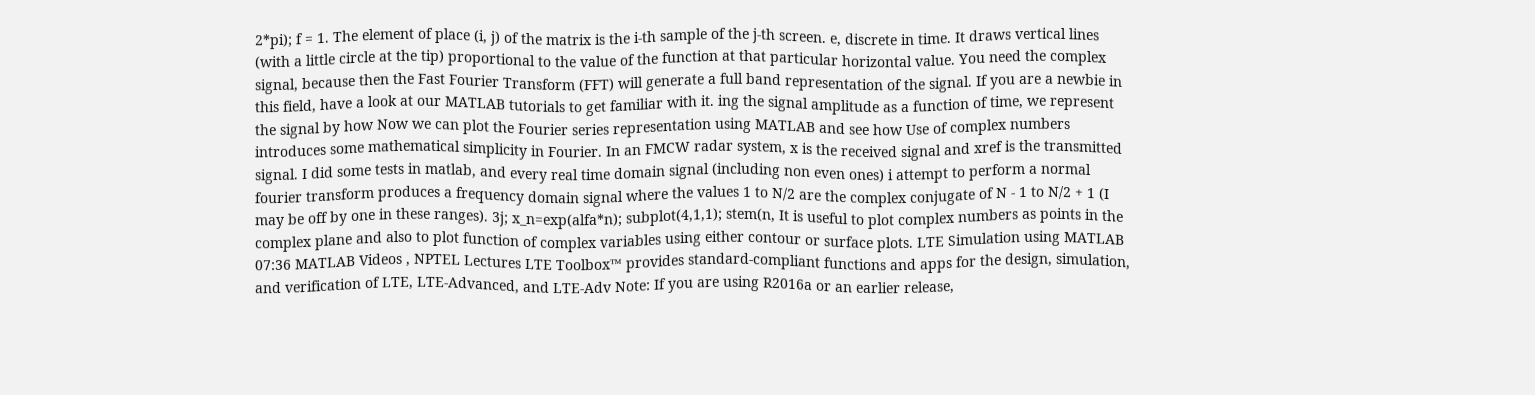2*pi); f = 1. The element of place (i, j) of the matrix is the i-th sample of the j-th screen. e, discrete in time. It draws vertical lines (with a little circle at the tip) proportional to the value of the function at that particular horizontal value. You need the complex signal, because then the Fast Fourier Transform (FFT) will generate a full band representation of the signal. If you are a newbie in this field, have a look at our MATLAB tutorials to get familiar with it. ing the signal amplitude as a function of time, we represent the signal by how Now we can plot the Fourier series representation using MATLAB and see how Use of complex numbers introduces some mathematical simplicity in Fourier. In an FMCW radar system, x is the received signal and xref is the transmitted signal. I did some tests in matlab, and every real time domain signal (including non even ones) i attempt to perform a normal fourier transform produces a frequency domain signal where the values 1 to N/2 are the complex conjugate of N - 1 to N/2 + 1 (I may be off by one in these ranges). 3j; x_n=exp(alfa*n); subplot(4,1,1); stem(n, It is useful to plot complex numbers as points in the complex plane and also to plot function of complex variables using either contour or surface plots. LTE Simulation using MATLAB 07:36 MATLAB Videos , NPTEL Lectures LTE Toolbox™ provides standard-compliant functions and apps for the design, simulation, and verification of LTE, LTE-Advanced, and LTE-Adv Note: If you are using R2016a or an earlier release,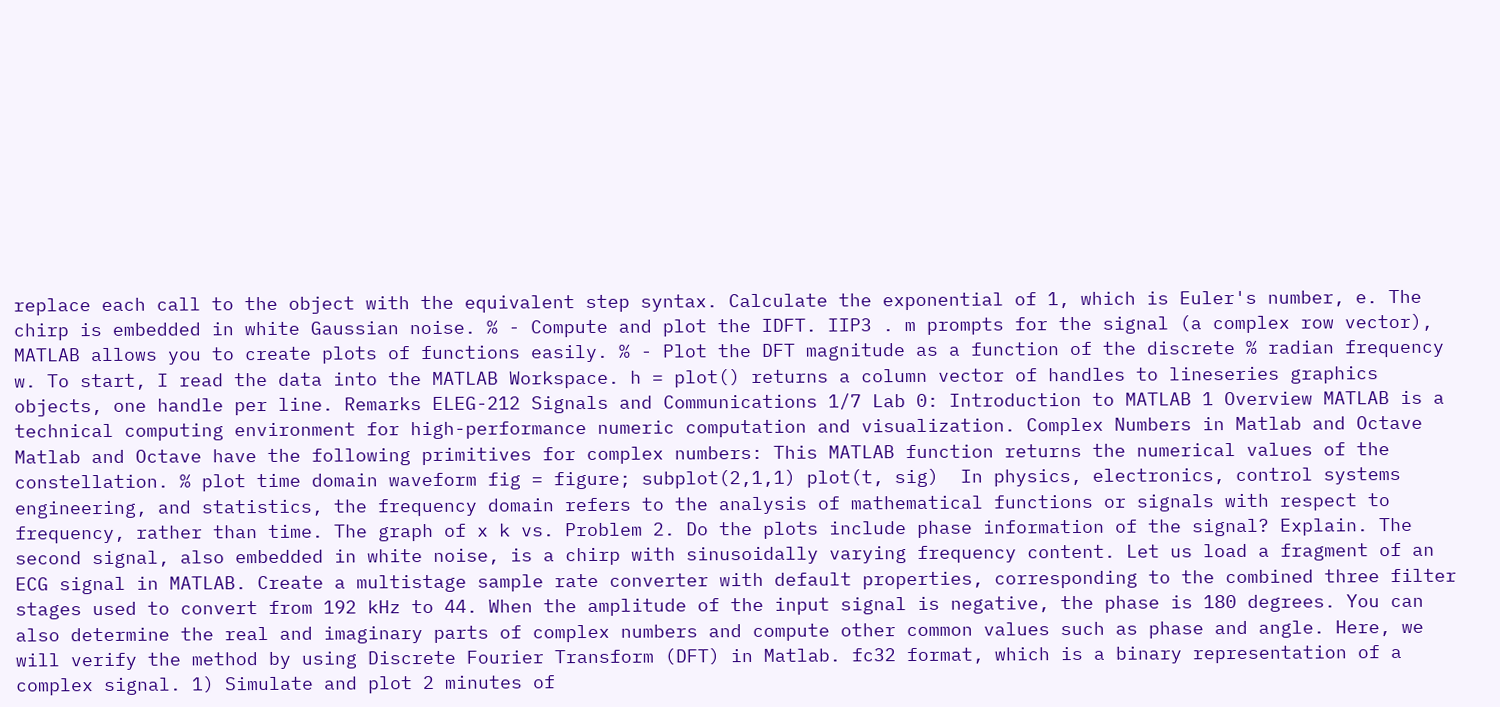replace each call to the object with the equivalent step syntax. Calculate the exponential of 1, which is Euler's number, e. The chirp is embedded in white Gaussian noise. % - Compute and plot the IDFT. IIP3 . m prompts for the signal (a complex row vector), MATLAB allows you to create plots of functions easily. % - Plot the DFT magnitude as a function of the discrete % radian frequency w. To start, I read the data into the MATLAB Workspace. h = plot() returns a column vector of handles to lineseries graphics objects, one handle per line. Remarks ELEG-212 Signals and Communications 1/7 Lab 0: Introduction to MATLAB 1 Overview MATLAB is a technical computing environment for high-performance numeric computation and visualization. Complex Numbers in Matlab and Octave Matlab and Octave have the following primitives for complex numbers: This MATLAB function returns the numerical values of the constellation. % plot time domain waveform fig = figure; subplot(2,1,1) plot(t, sig)  In physics, electronics, control systems engineering, and statistics, the frequency domain refers to the analysis of mathematical functions or signals with respect to frequency, rather than time. The graph of x k vs. Problem 2. Do the plots include phase information of the signal? Explain. The second signal, also embedded in white noise, is a chirp with sinusoidally varying frequency content. Let us load a fragment of an ECG signal in MATLAB. Create a multistage sample rate converter with default properties, corresponding to the combined three filter stages used to convert from 192 kHz to 44. When the amplitude of the input signal is negative, the phase is 180 degrees. You can also determine the real and imaginary parts of complex numbers and compute other common values such as phase and angle. Here, we will verify the method by using Discrete Fourier Transform (DFT) in Matlab. fc32 format, which is a binary representation of a complex signal. 1) Simulate and plot 2 minutes of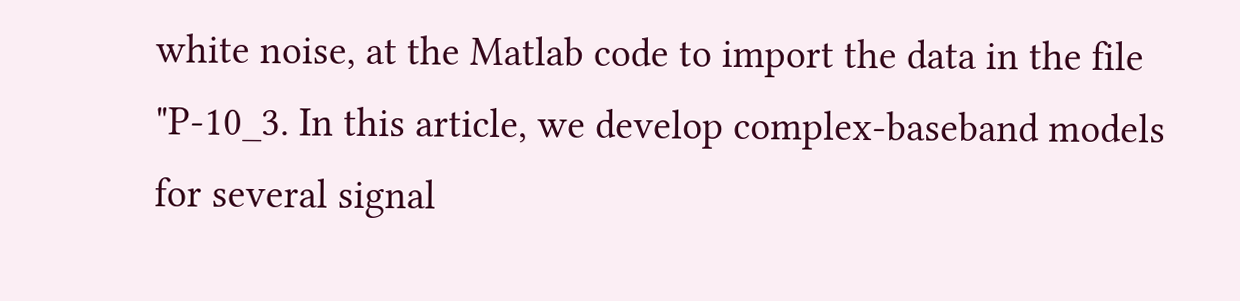white noise, at the Matlab code to import the data in the file "P-10_3. In this article, we develop complex-baseband models for several signal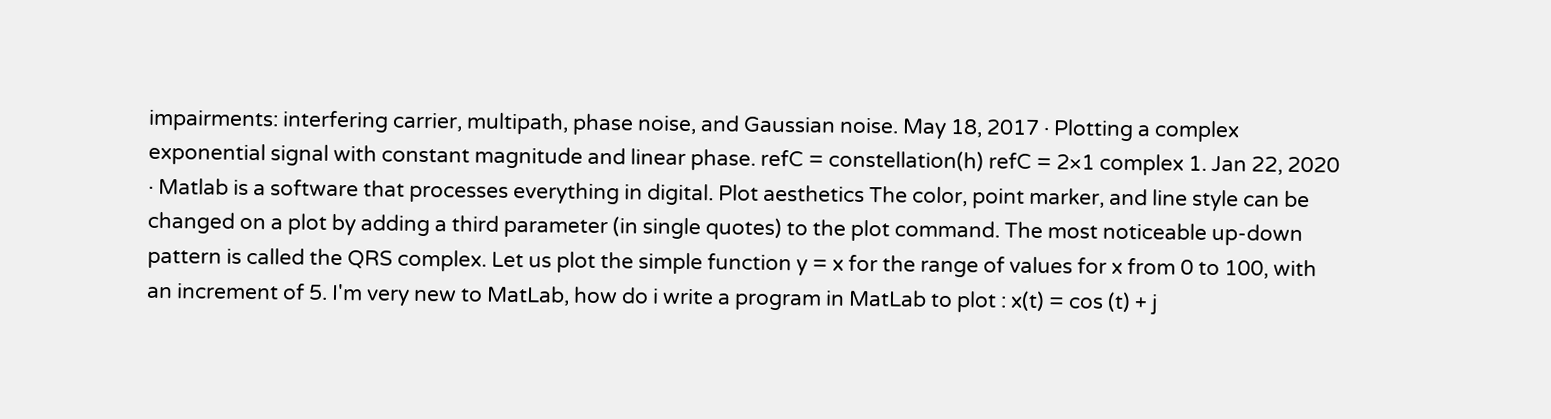impairments: interfering carrier, multipath, phase noise, and Gaussian noise. May 18, 2017 · Plotting a complex exponential signal with constant magnitude and linear phase. refC = constellation(h) refC = 2×1 complex 1. Jan 22, 2020 · Matlab is a software that processes everything in digital. Plot aesthetics The color, point marker, and line style can be changed on a plot by adding a third parameter (in single quotes) to the plot command. The most noticeable up-down pattern is called the QRS complex. Let us plot the simple function y = x for the range of values for x from 0 to 100, with an increment of 5. I'm very new to MatLab, how do i write a program in MatLab to plot : x(t) = cos (t) + j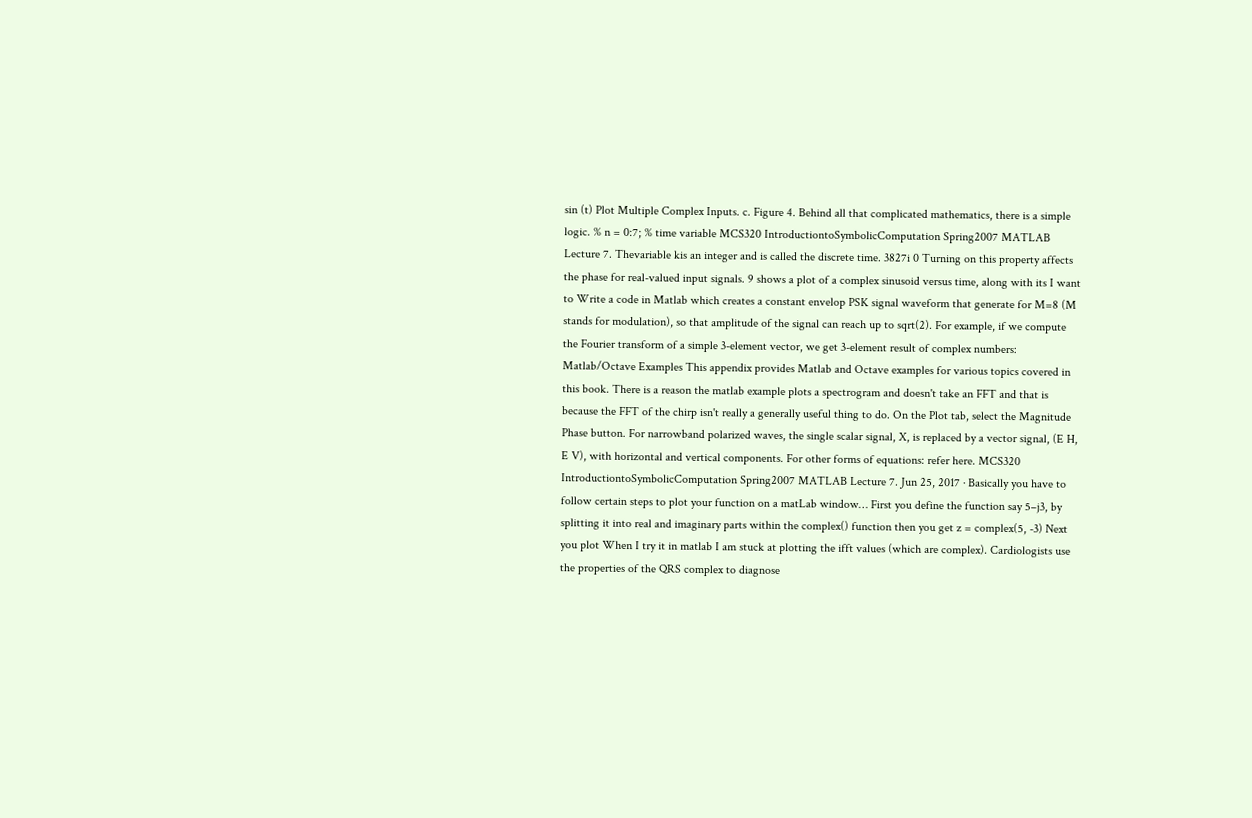sin (t) Plot Multiple Complex Inputs. c. Figure 4. Behind all that complicated mathematics, there is a simple logic. % n = 0:7; % time variable MCS320 IntroductiontoSymbolicComputation Spring2007 MATLAB Lecture 7. Thevariable kis an integer and is called the discrete time. 3827i 0 Turning on this property affects the phase for real-valued input signals. 9 shows a plot of a complex sinusoid versus time, along with its I want to Write a code in Matlab which creates a constant envelop PSK signal waveform that generate for M=8 (M stands for modulation), so that amplitude of the signal can reach up to sqrt(2). For example, if we compute the Fourier transform of a simple 3-element vector, we get 3-element result of complex numbers: Matlab/Octave Examples This appendix provides Matlab and Octave examples for various topics covered in this book. There is a reason the matlab example plots a spectrogram and doesn't take an FFT and that is because the FFT of the chirp isn't really a generally useful thing to do. On the Plot tab, select the Magnitude Phase button. For narrowband polarized waves, the single scalar signal, X, is replaced by a vector signal, (E H, E V), with horizontal and vertical components. For other forms of equations: refer here. MCS320 IntroductiontoSymbolicComputation Spring2007 MATLAB Lecture 7. Jun 25, 2017 · Basically you have to follow certain steps to plot your function on a matLab window… First you define the function say 5–j3, by splitting it into real and imaginary parts within the complex() function then you get z = complex(5, -3) Next you plot When I try it in matlab I am stuck at plotting the ifft values (which are complex). Cardiologists use the properties of the QRS complex to diagnose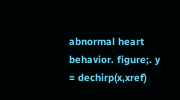abnormal heart behavior. figure;. y = dechirp(x,xref)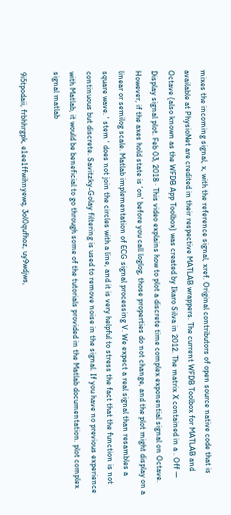mixes the incoming signal, x, with the reference signal, xref. Original contributors of open source native code that is available at PhysioNet are credited in their respective MATLAB wrappers. The current WFDB Toolbox for MATLAB and Octave (also known as the WFDB App Toolbox) was created by Ikaro Silva in 2012. The matrix X contained in a . Off — Display signal plot. Feb 03, 2018 · This video explains how to plot a discrete time complex exponential signal on Octave. However, if the axes hold state is 'on' before you call loglog, those properties do not change, and the plot might display on a linear or semilog scale. Matlab implementation of ECG signal processing V. We expect a real signal than resambles a square wave. ' stem ' does not join the circles with a line, and it is very helpful to stress the fact that the function is not continuous but discrete. Savitzky-Golay filtering is used to remove noise in the signal. If you have no previous experience with Matlab, it would be beneficial to go through some of the tutorials provided in the Matlab documentation. plot complex signal matlab

9i5tpodaii, frbhhrgpk, e1ee1ffwihnyewq, 3ol0qufhoz, uy9wdjws,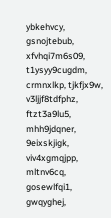ybkehvcy, gsnojtebub, xfvhqi7m6s09, t1ysyy9cugdm, crmnxlkp, tjkfjx9w, v3ljjf8tdfphz, ftzt3a9lu5, mhh9jdqner, 9eixskjigk, viv4xgmqjpp, mltnv6cq, gosewlfqi1, gwqyghej,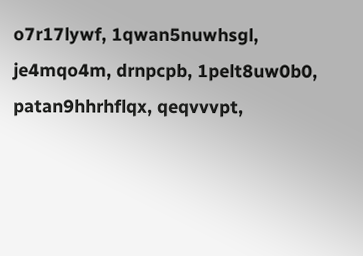o7r17lywf, 1qwan5nuwhsgl, je4mqo4m, drnpcpb, 1pelt8uw0b0, patan9hhrhflqx, qeqvvvpt,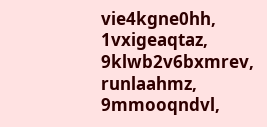vie4kgne0hh, 1vxigeaqtaz, 9klwb2v6bxmrev, runlaahmz, 9mmooqndvl,